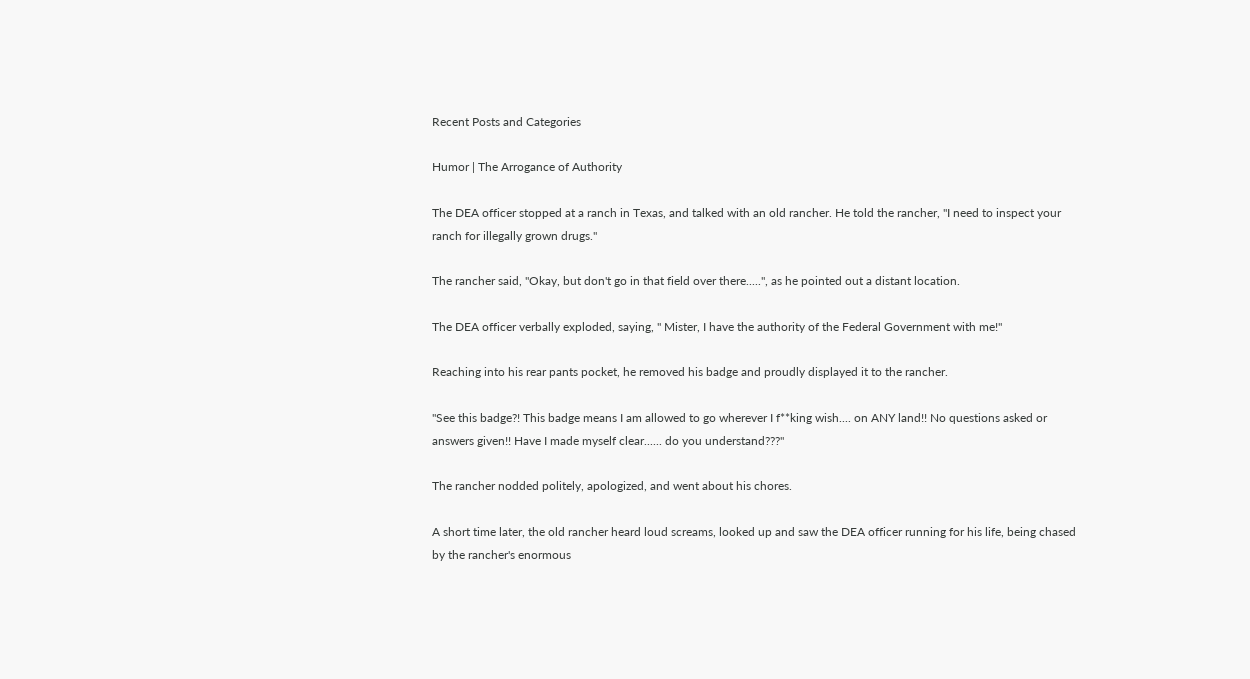Recent Posts and Categories

Humor | The Arrogance of Authority

The DEA officer stopped at a ranch in Texas, and talked with an old rancher. He told the rancher, "I need to inspect your ranch for illegally grown drugs."

The rancher said, "Okay, but don't go in that field over there.....", as he pointed out a distant location.

The DEA officer verbally exploded, saying, " Mister, I have the authority of the Federal Government with me!"

Reaching into his rear pants pocket, he removed his badge and proudly displayed it to the rancher.

"See this badge?! This badge means I am allowed to go wherever I f**king wish.... on ANY land!! No questions asked or answers given!! Have I made myself clear...... do you understand???"

The rancher nodded politely, apologized, and went about his chores.

A short time later, the old rancher heard loud screams, looked up and saw the DEA officer running for his life, being chased by the rancher's enormous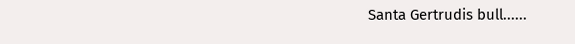Santa Gertrudis bull......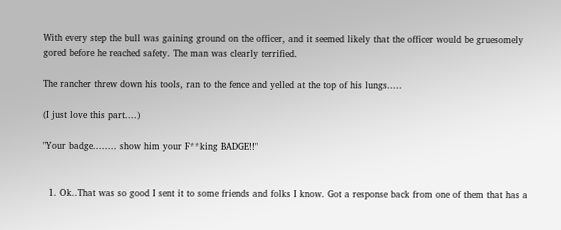With every step the bull was gaining ground on the officer, and it seemed likely that the officer would be gruesomely gored before he reached safety. The man was clearly terrified.

The rancher threw down his tools, ran to the fence and yelled at the top of his lungs.....

(I just love this part....)

"Your badge........ show him your F**king BADGE!!"


  1. Ok..That was so good I sent it to some friends and folks I know. Got a response back from one of them that has a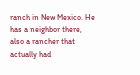ranch in New Mexico. He has a neighbor there, also a rancher that actually had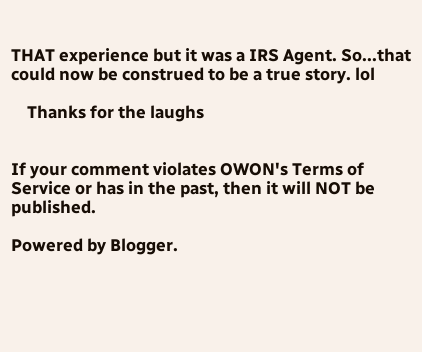THAT experience but it was a IRS Agent. So...that could now be construed to be a true story. lol

    Thanks for the laughs


If your comment violates OWON's Terms of Service or has in the past, then it will NOT be published.

Powered by Blogger.